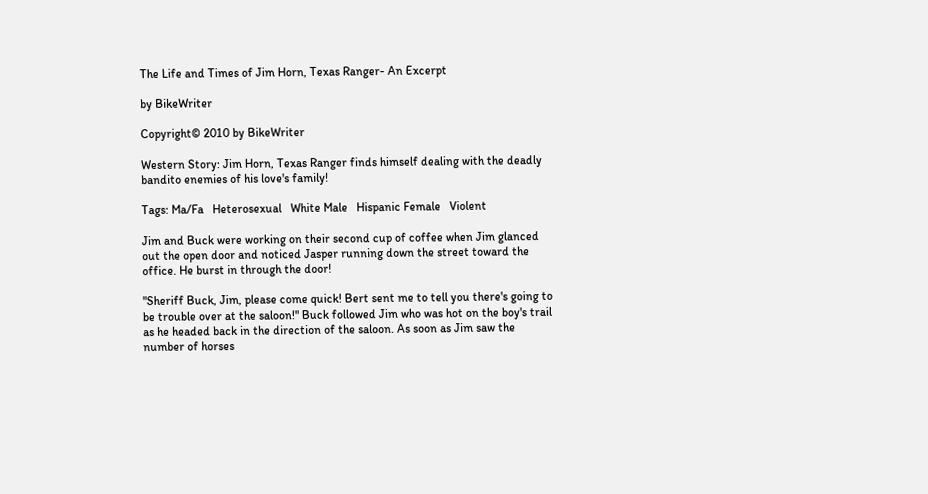The Life and Times of Jim Horn, Texas Ranger- An Excerpt

by BikeWriter

Copyright© 2010 by BikeWriter

Western Story: Jim Horn, Texas Ranger finds himself dealing with the deadly bandito enemies of his love's family!

Tags: Ma/Fa   Heterosexual   White Male   Hispanic Female   Violent

Jim and Buck were working on their second cup of coffee when Jim glanced out the open door and noticed Jasper running down the street toward the office. He burst in through the door!

"Sheriff Buck, Jim, please come quick! Bert sent me to tell you there's going to be trouble over at the saloon!" Buck followed Jim who was hot on the boy's trail as he headed back in the direction of the saloon. As soon as Jim saw the number of horses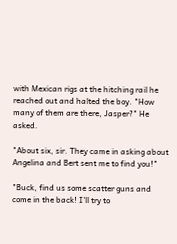with Mexican rigs at the hitching rail he reached out and halted the boy. "How many of them are there, Jasper?" He asked.

"About six, sir. They came in asking about Angelina and Bert sent me to find you!"

"Buck, find us some scatter guns and come in the back! I'll try to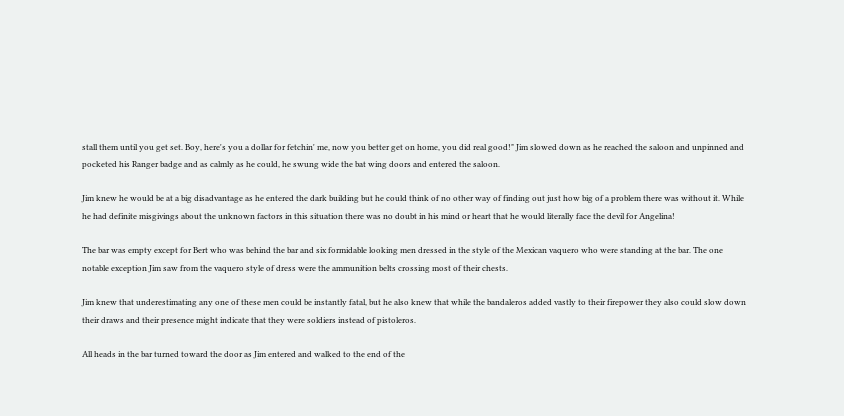stall them until you get set. Boy, here's you a dollar for fetchin' me, now you better get on home, you did real good!" Jim slowed down as he reached the saloon and unpinned and pocketed his Ranger badge and as calmly as he could, he swung wide the bat wing doors and entered the saloon.

Jim knew he would be at a big disadvantage as he entered the dark building but he could think of no other way of finding out just how big of a problem there was without it. While he had definite misgivings about the unknown factors in this situation there was no doubt in his mind or heart that he would literally face the devil for Angelina!

The bar was empty except for Bert who was behind the bar and six formidable looking men dressed in the style of the Mexican vaquero who were standing at the bar. The one notable exception Jim saw from the vaquero style of dress were the ammunition belts crossing most of their chests.

Jim knew that underestimating any one of these men could be instantly fatal, but he also knew that while the bandaleros added vastly to their firepower they also could slow down their draws and their presence might indicate that they were soldiers instead of pistoleros.

All heads in the bar turned toward the door as Jim entered and walked to the end of the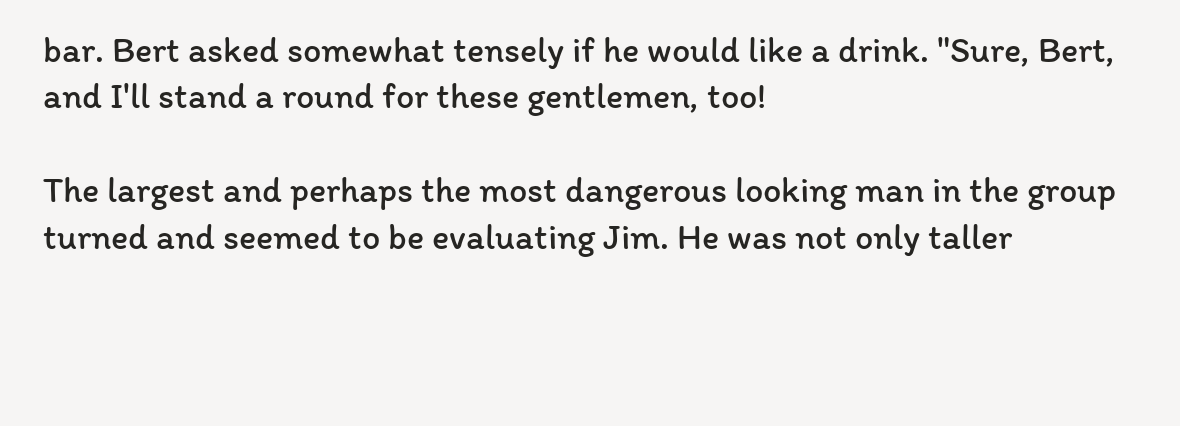bar. Bert asked somewhat tensely if he would like a drink. "Sure, Bert, and I'll stand a round for these gentlemen, too!

The largest and perhaps the most dangerous looking man in the group turned and seemed to be evaluating Jim. He was not only taller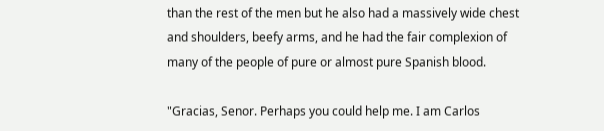than the rest of the men but he also had a massively wide chest and shoulders, beefy arms, and he had the fair complexion of many of the people of pure or almost pure Spanish blood.

"Gracias, Senor. Perhaps you could help me. I am Carlos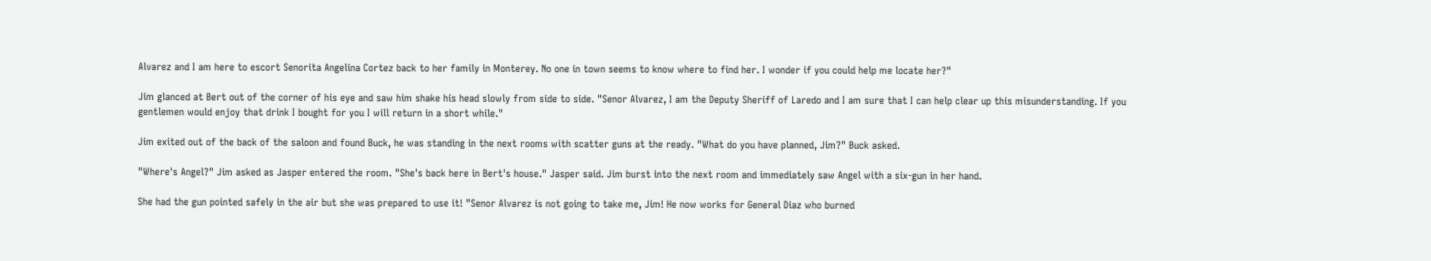Alvarez and I am here to escort Senorita Angelina Cortez back to her family in Monterey. No one in town seems to know where to find her. I wonder if you could help me locate her?"

Jim glanced at Bert out of the corner of his eye and saw him shake his head slowly from side to side. "Senor Alvarez, I am the Deputy Sheriff of Laredo and I am sure that I can help clear up this misunderstanding. If you gentlemen would enjoy that drink I bought for you I will return in a short while."

Jim exited out of the back of the saloon and found Buck, he was standing in the next rooms with scatter guns at the ready. "What do you have planned, Jim?" Buck asked.

"Where's Angel?" Jim asked as Jasper entered the room. "She's back here in Bert's house." Jasper said. Jim burst into the next room and immediately saw Angel with a six-gun in her hand.

She had the gun pointed safely in the air but she was prepared to use it! "Senor Alvarez is not going to take me, Jim! He now works for General Diaz who burned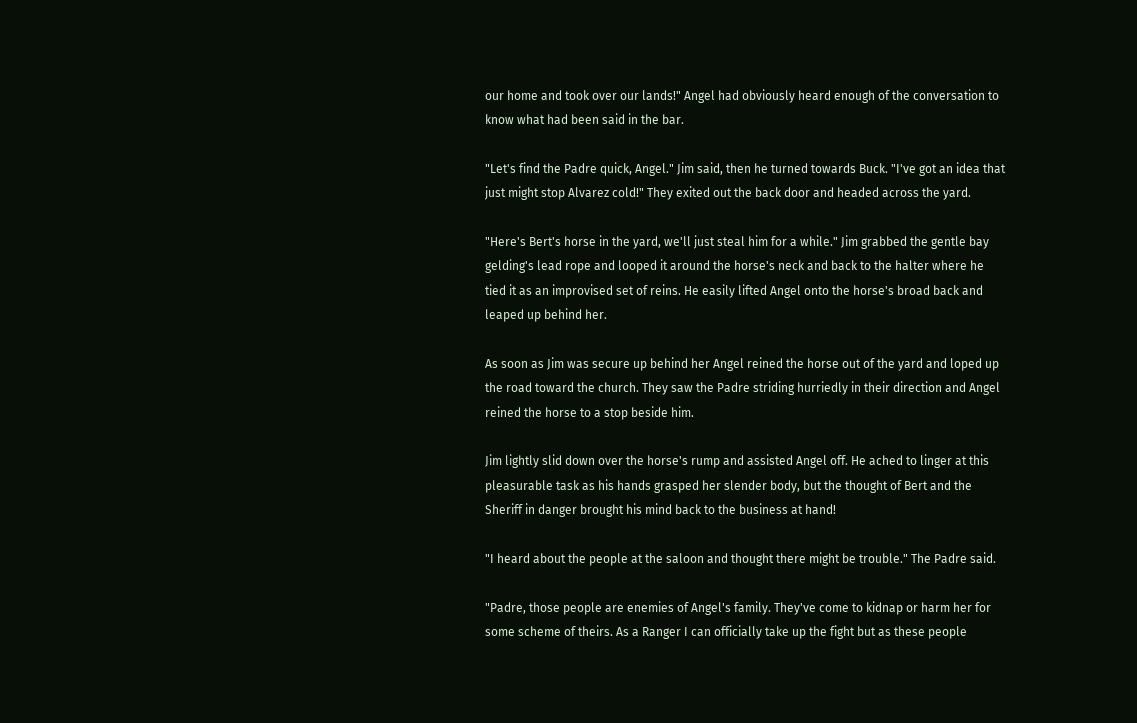our home and took over our lands!" Angel had obviously heard enough of the conversation to know what had been said in the bar.

"Let's find the Padre quick, Angel." Jim said, then he turned towards Buck. "I've got an idea that just might stop Alvarez cold!" They exited out the back door and headed across the yard.

"Here's Bert's horse in the yard, we'll just steal him for a while." Jim grabbed the gentle bay gelding's lead rope and looped it around the horse's neck and back to the halter where he tied it as an improvised set of reins. He easily lifted Angel onto the horse's broad back and leaped up behind her.

As soon as Jim was secure up behind her Angel reined the horse out of the yard and loped up the road toward the church. They saw the Padre striding hurriedly in their direction and Angel reined the horse to a stop beside him.

Jim lightly slid down over the horse's rump and assisted Angel off. He ached to linger at this pleasurable task as his hands grasped her slender body, but the thought of Bert and the Sheriff in danger brought his mind back to the business at hand!

"I heard about the people at the saloon and thought there might be trouble." The Padre said.

"Padre, those people are enemies of Angel's family. They've come to kidnap or harm her for some scheme of theirs. As a Ranger I can officially take up the fight but as these people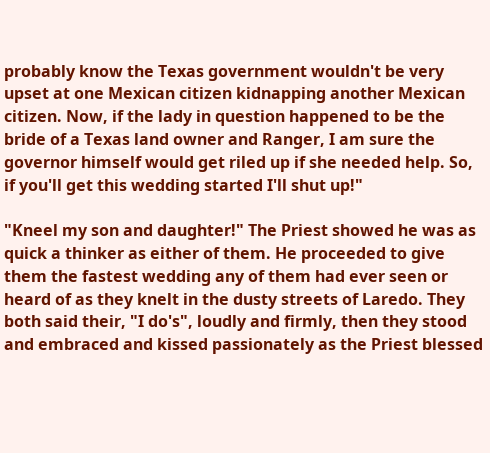probably know the Texas government wouldn't be very upset at one Mexican citizen kidnapping another Mexican citizen. Now, if the lady in question happened to be the bride of a Texas land owner and Ranger, I am sure the governor himself would get riled up if she needed help. So, if you'll get this wedding started I'll shut up!"

"Kneel my son and daughter!" The Priest showed he was as quick a thinker as either of them. He proceeded to give them the fastest wedding any of them had ever seen or heard of as they knelt in the dusty streets of Laredo. They both said their, "I do's", loudly and firmly, then they stood and embraced and kissed passionately as the Priest blessed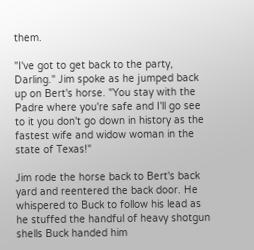them.

"I've got to get back to the party, Darling." Jim spoke as he jumped back up on Bert's horse. "You stay with the Padre where you're safe and I'll go see to it you don't go down in history as the fastest wife and widow woman in the state of Texas!"

Jim rode the horse back to Bert's back yard and reentered the back door. He whispered to Buck to follow his lead as he stuffed the handful of heavy shotgun shells Buck handed him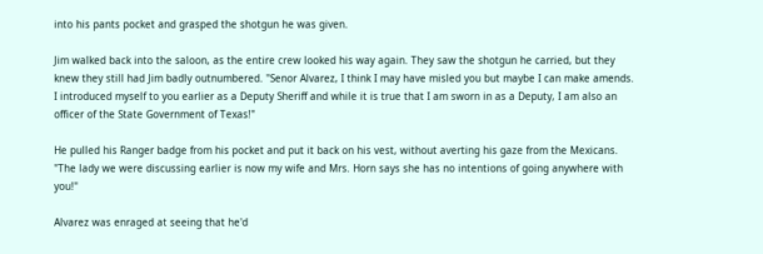into his pants pocket and grasped the shotgun he was given.

Jim walked back into the saloon, as the entire crew looked his way again. They saw the shotgun he carried, but they knew they still had Jim badly outnumbered. "Senor Alvarez, I think I may have misled you but maybe I can make amends. I introduced myself to you earlier as a Deputy Sheriff and while it is true that I am sworn in as a Deputy, I am also an officer of the State Government of Texas!"

He pulled his Ranger badge from his pocket and put it back on his vest, without averting his gaze from the Mexicans. "The lady we were discussing earlier is now my wife and Mrs. Horn says she has no intentions of going anywhere with you!"

Alvarez was enraged at seeing that he'd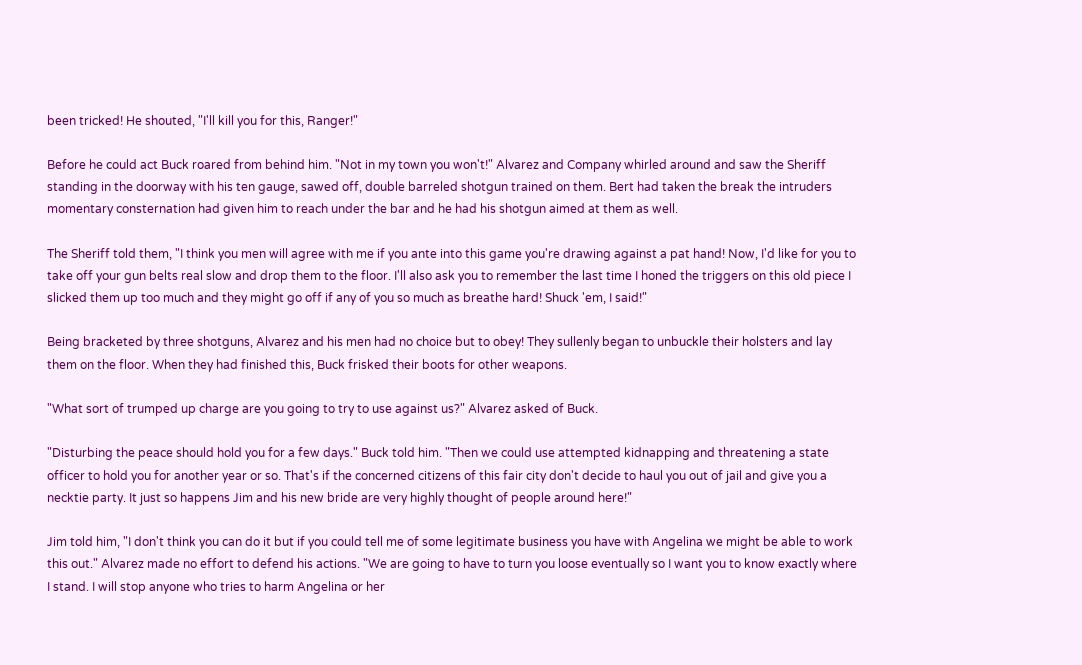been tricked! He shouted, "I'll kill you for this, Ranger!"

Before he could act Buck roared from behind him. "Not in my town you won't!" Alvarez and Company whirled around and saw the Sheriff standing in the doorway with his ten gauge, sawed off, double barreled shotgun trained on them. Bert had taken the break the intruders momentary consternation had given him to reach under the bar and he had his shotgun aimed at them as well.

The Sheriff told them, "I think you men will agree with me if you ante into this game you're drawing against a pat hand! Now, I'd like for you to take off your gun belts real slow and drop them to the floor. I'll also ask you to remember the last time I honed the triggers on this old piece I slicked them up too much and they might go off if any of you so much as breathe hard! Shuck 'em, I said!"

Being bracketed by three shotguns, Alvarez and his men had no choice but to obey! They sullenly began to unbuckle their holsters and lay them on the floor. When they had finished this, Buck frisked their boots for other weapons.

"What sort of trumped up charge are you going to try to use against us?" Alvarez asked of Buck.

"Disturbing the peace should hold you for a few days." Buck told him. "Then we could use attempted kidnapping and threatening a state officer to hold you for another year or so. That's if the concerned citizens of this fair city don't decide to haul you out of jail and give you a necktie party. It just so happens Jim and his new bride are very highly thought of people around here!"

Jim told him, "I don't think you can do it but if you could tell me of some legitimate business you have with Angelina we might be able to work this out." Alvarez made no effort to defend his actions. "We are going to have to turn you loose eventually so I want you to know exactly where I stand. I will stop anyone who tries to harm Angelina or her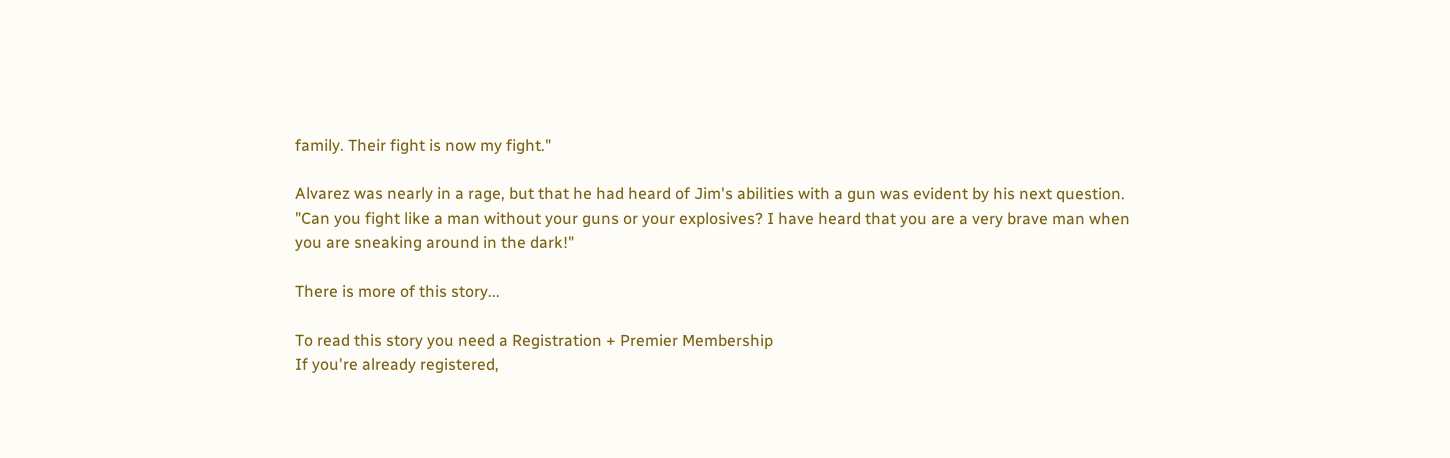family. Their fight is now my fight."

Alvarez was nearly in a rage, but that he had heard of Jim's abilities with a gun was evident by his next question. "Can you fight like a man without your guns or your explosives? I have heard that you are a very brave man when you are sneaking around in the dark!"

There is more of this story...

To read this story you need a Registration + Premier Membership
If you're already registered,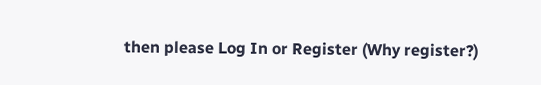then please Log In or Register (Why register?)